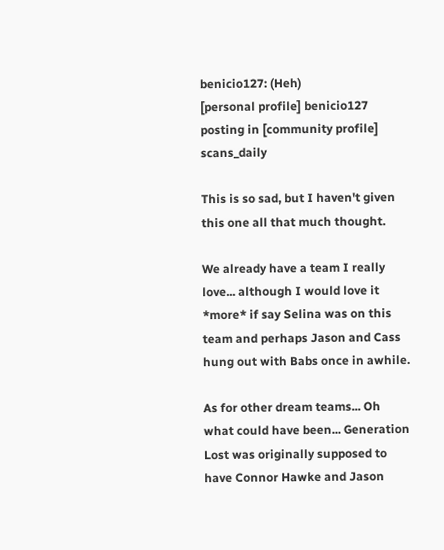benicio127: (Heh)
[personal profile] benicio127 posting in [community profile] scans_daily

This is so sad, but I haven't given this one all that much thought.

We already have a team I really love... although I would love it *more* if say Selina was on this team and perhaps Jason and Cass hung out with Babs once in awhile.

As for other dream teams... Oh what could have been... Generation Lost was originally supposed to have Connor Hawke and Jason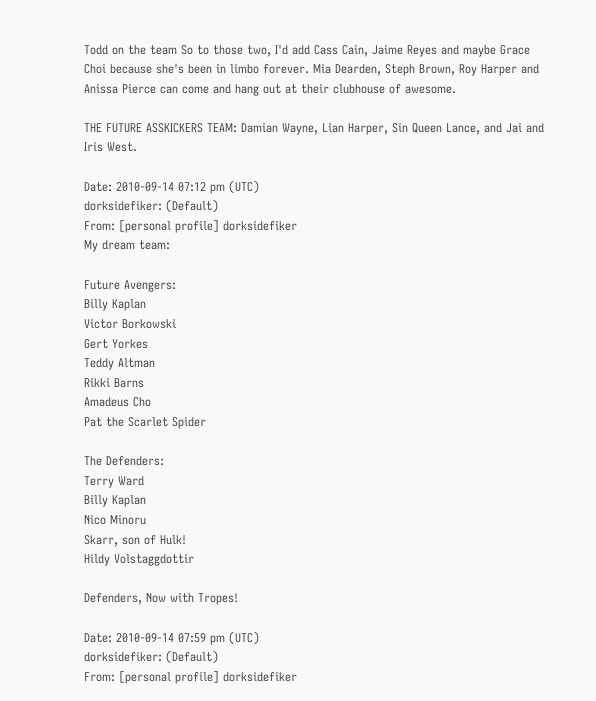Todd on the team So to those two, I'd add Cass Cain, Jaime Reyes and maybe Grace Choi because she's been in limbo forever. Mia Dearden, Steph Brown, Roy Harper and Anissa Pierce can come and hang out at their clubhouse of awesome.

THE FUTURE ASSKICKERS TEAM: Damian Wayne, Lian Harper, Sin Queen Lance, and Jai and Iris West.

Date: 2010-09-14 07:12 pm (UTC)
dorksidefiker: (Default)
From: [personal profile] dorksidefiker
My dream team:

Future Avengers:
Billy Kaplan
Victor Borkowski
Gert Yorkes
Teddy Altman
Rikki Barns
Amadeus Cho
Pat the Scarlet Spider

The Defenders:
Terry Ward
Billy Kaplan
Nico Minoru
Skarr, son of Hulk!
Hildy Volstaggdottir

Defenders, Now with Tropes!

Date: 2010-09-14 07:59 pm (UTC)
dorksidefiker: (Default)
From: [personal profile] dorksidefiker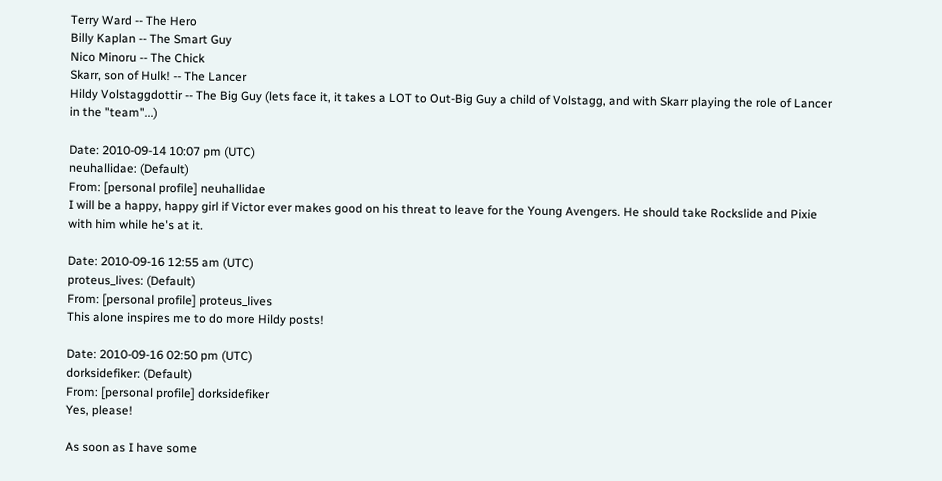Terry Ward -- The Hero
Billy Kaplan -- The Smart Guy
Nico Minoru -- The Chick
Skarr, son of Hulk! -- The Lancer
Hildy Volstaggdottir -- The Big Guy (lets face it, it takes a LOT to Out-Big Guy a child of Volstagg, and with Skarr playing the role of Lancer in the "team"...)

Date: 2010-09-14 10:07 pm (UTC)
neuhallidae: (Default)
From: [personal profile] neuhallidae
I will be a happy, happy girl if Victor ever makes good on his threat to leave for the Young Avengers. He should take Rockslide and Pixie with him while he's at it.

Date: 2010-09-16 12:55 am (UTC)
proteus_lives: (Default)
From: [personal profile] proteus_lives
This alone inspires me to do more Hildy posts!

Date: 2010-09-16 02:50 pm (UTC)
dorksidefiker: (Default)
From: [personal profile] dorksidefiker
Yes, please!

As soon as I have some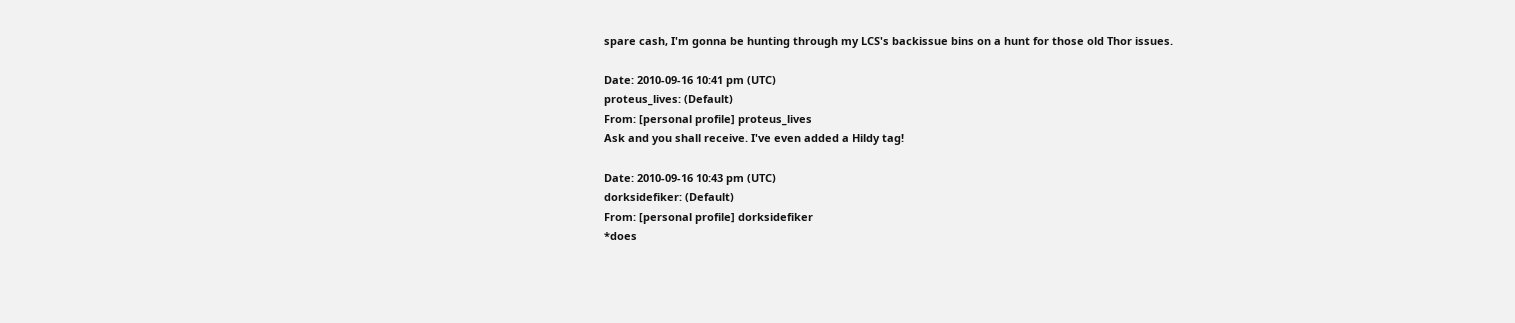spare cash, I'm gonna be hunting through my LCS's backissue bins on a hunt for those old Thor issues.

Date: 2010-09-16 10:41 pm (UTC)
proteus_lives: (Default)
From: [personal profile] proteus_lives
Ask and you shall receive. I've even added a Hildy tag!

Date: 2010-09-16 10:43 pm (UTC)
dorksidefiker: (Default)
From: [personal profile] dorksidefiker
*does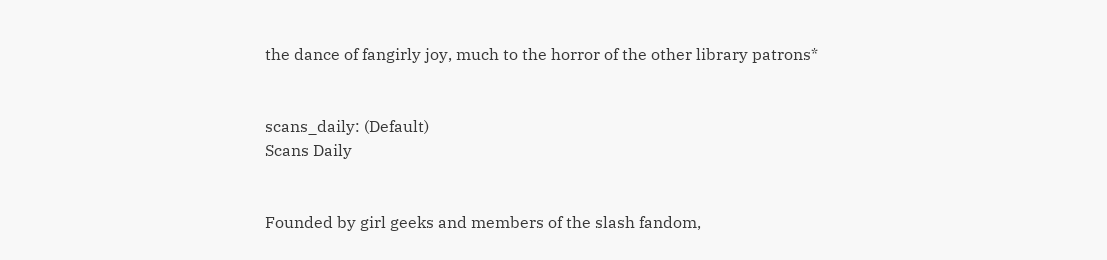the dance of fangirly joy, much to the horror of the other library patrons*


scans_daily: (Default)
Scans Daily


Founded by girl geeks and members of the slash fandom,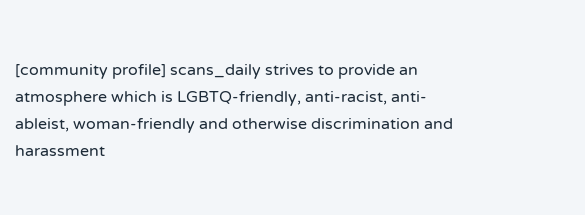[community profile] scans_daily strives to provide an atmosphere which is LGBTQ-friendly, anti-racist, anti-ableist, woman-friendly and otherwise discrimination and harassment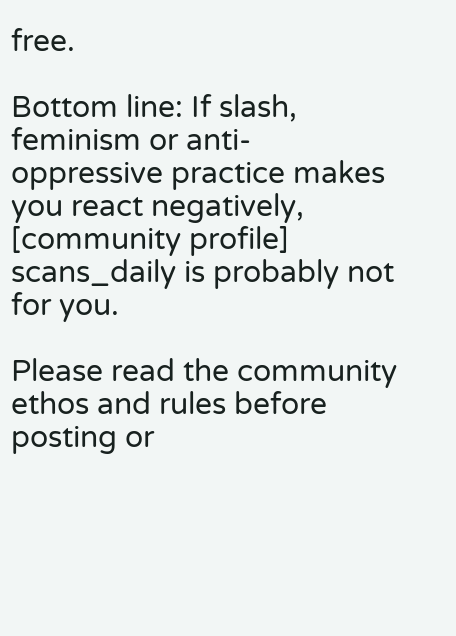free.

Bottom line: If slash, feminism or anti-oppressive practice makes you react negatively, [community profile] scans_daily is probably not for you.

Please read the community ethos and rules before posting or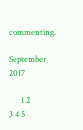commenting.

September 2017

      1 2
3 4 5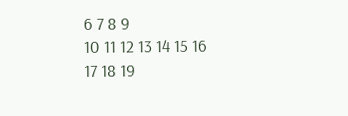6 7 8 9
10 11 12 13 14 15 16
17 18 19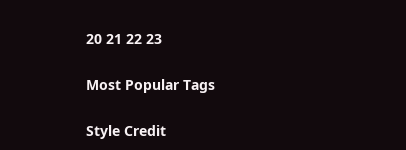20 21 22 23

Most Popular Tags

Style Credit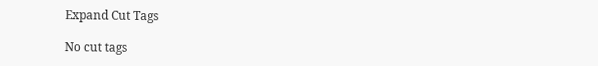Expand Cut Tags

No cut tags